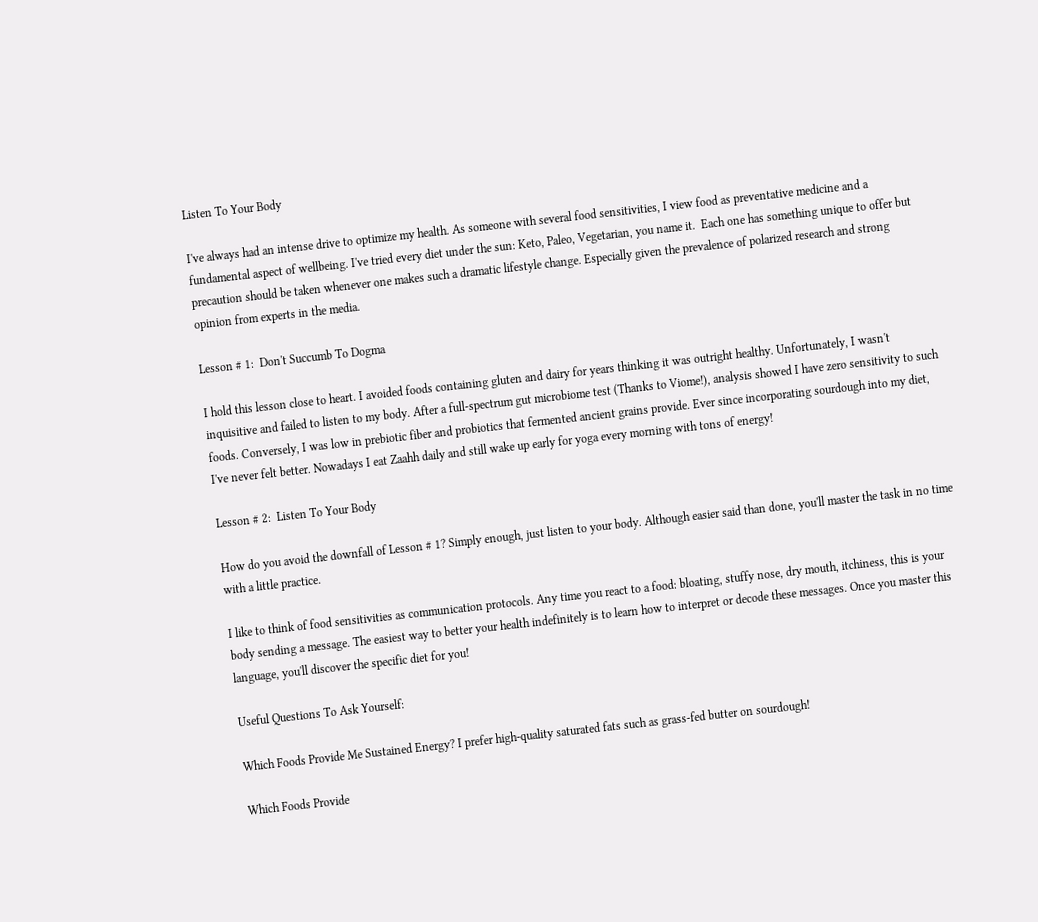Listen To Your Body

I've always had an intense drive to optimize my health. As someone with several food sensitivities, I view food as preventative medicine and a fundamental aspect of wellbeing. I've tried every diet under the sun: Keto, Paleo, Vegetarian, you name it.  Each one has something unique to offer but precaution should be taken whenever one makes such a dramatic lifestyle change. Especially given the prevalence of polarized research and strong opinion from experts in the media.

Lesson # 1:  Don't Succumb To Dogma

I hold this lesson close to heart. I avoided foods containing gluten and dairy for years thinking it was outright healthy. Unfortunately, I wasn't inquisitive and failed to listen to my body. After a full-spectrum gut microbiome test (Thanks to Viome!), analysis showed I have zero sensitivity to such foods. Conversely, I was low in prebiotic fiber and probiotics that fermented ancient grains provide. Ever since incorporating sourdough into my diet, I've never felt better. Nowadays I eat Zaahh daily and still wake up early for yoga every morning with tons of energy!

Lesson # 2:  Listen To Your Body

How do you avoid the downfall of Lesson # 1? Simply enough, just listen to your body. Although easier said than done, you'll master the task in no time with a little practice.

I like to think of food sensitivities as communication protocols. Any time you react to a food: bloating, stuffy nose, dry mouth, itchiness, this is your body sending a message. The easiest way to better your health indefinitely is to learn how to interpret or decode these messages. Once you master this language, you'll discover the specific diet for you!

Useful Questions To Ask Yourself:

Which Foods Provide Me Sustained Energy? I prefer high-quality saturated fats such as grass-fed butter on sourdough!

Which Foods Provide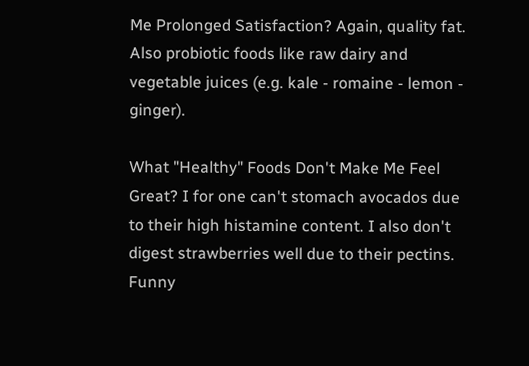Me Prolonged Satisfaction? Again, quality fat. Also probiotic foods like raw dairy and vegetable juices (e.g. kale - romaine - lemon - ginger).

What "Healthy" Foods Don't Make Me Feel Great? I for one can't stomach avocados due to their high histamine content. I also don't digest strawberries well due to their pectins. Funny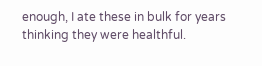enough, I ate these in bulk for years thinking they were healthful.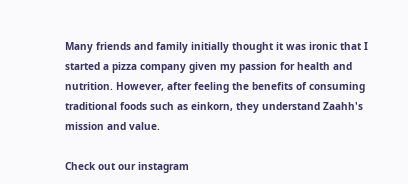Many friends and family initially thought it was ironic that I started a pizza company given my passion for health and nutrition. However, after feeling the benefits of consuming traditional foods such as einkorn, they understand Zaahh's mission and value.

Check out our instagram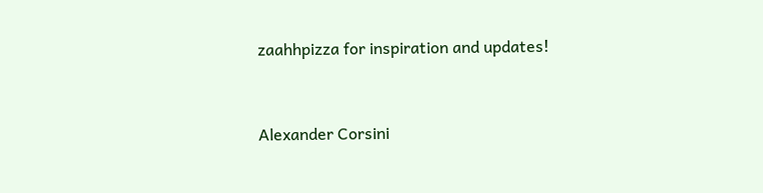zaahhpizza for inspiration and updates!


Alexander Corsini